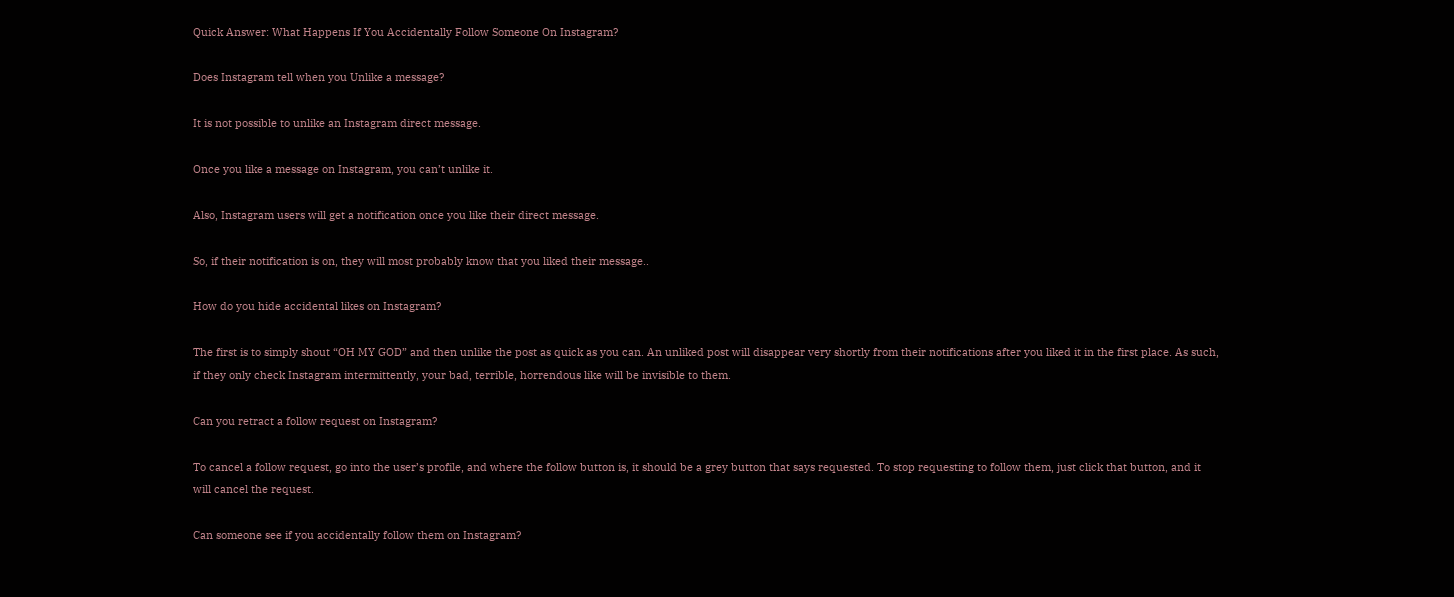Quick Answer: What Happens If You Accidentally Follow Someone On Instagram?

Does Instagram tell when you Unlike a message?

It is not possible to unlike an Instagram direct message.

Once you like a message on Instagram, you can’t unlike it.

Also, Instagram users will get a notification once you like their direct message.

So, if their notification is on, they will most probably know that you liked their message..

How do you hide accidental likes on Instagram?

The first is to simply shout “OH MY GOD” and then unlike the post as quick as you can. An unliked post will disappear very shortly from their notifications after you liked it in the first place. As such, if they only check Instagram intermittently, your bad, terrible, horrendous like will be invisible to them.

Can you retract a follow request on Instagram?

To cancel a follow request, go into the user’s profile, and where the follow button is, it should be a grey button that says requested. To stop requesting to follow them, just click that button, and it will cancel the request.

Can someone see if you accidentally follow them on Instagram?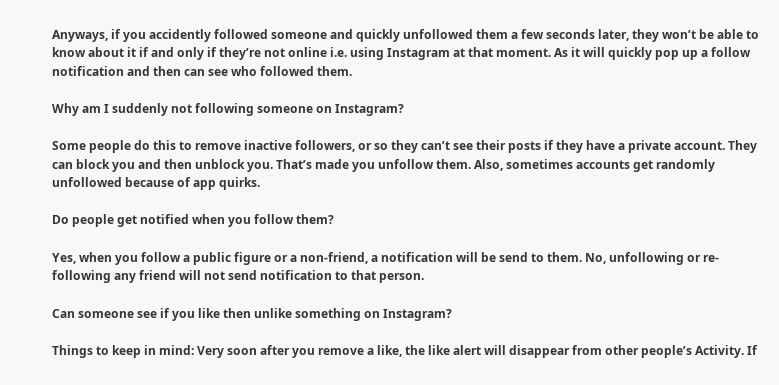Anyways, if you accidently followed someone and quickly unfollowed them a few seconds later, they won’t be able to know about it if and only if they’re not online i.e. using Instagram at that moment. As it will quickly pop up a follow notification and then can see who followed them.

Why am I suddenly not following someone on Instagram?

Some people do this to remove inactive followers, or so they can’t see their posts if they have a private account. They can block you and then unblock you. That’s made you unfollow them. Also, sometimes accounts get randomly unfollowed because of app quirks.

Do people get notified when you follow them?

Yes, when you follow a public figure or a non-friend, a notification will be send to them. No, unfollowing or re-following any friend will not send notification to that person.

Can someone see if you like then unlike something on Instagram?

Things to keep in mind: Very soon after you remove a like, the like alert will disappear from other people’s Activity. If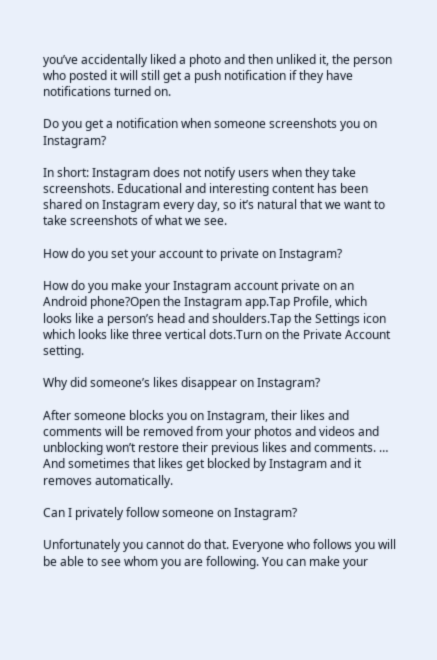you’ve accidentally liked a photo and then unliked it, the person who posted it will still get a push notification if they have notifications turned on.

Do you get a notification when someone screenshots you on Instagram?

In short: Instagram does not notify users when they take screenshots. Educational and interesting content has been shared on Instagram every day, so it’s natural that we want to take screenshots of what we see.

How do you set your account to private on Instagram?

How do you make your Instagram account private on an Android phone?Open the Instagram app.Tap Profile, which looks like a person’s head and shoulders.Tap the Settings icon which looks like three vertical dots.Turn on the Private Account setting.

Why did someone’s likes disappear on Instagram?

After someone blocks you on Instagram, their likes and comments will be removed from your photos and videos and unblocking won’t restore their previous likes and comments. … And sometimes that likes get blocked by Instagram and it removes automatically.

Can I privately follow someone on Instagram?

Unfortunately you cannot do that. Everyone who follows you will be able to see whom you are following. You can make your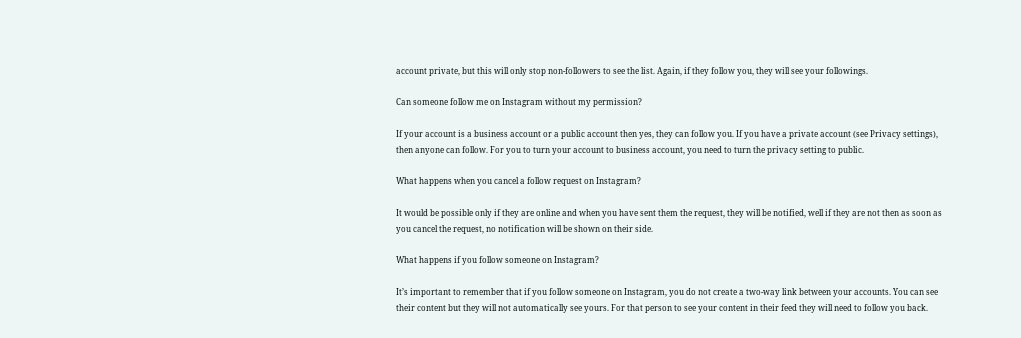account private, but this will only stop non-followers to see the list. Again, if they follow you, they will see your followings.

Can someone follow me on Instagram without my permission?

If your account is a business account or a public account then yes, they can follow you. If you have a private account (see Privacy settings), then anyone can follow. For you to turn your account to business account, you need to turn the privacy setting to public.

What happens when you cancel a follow request on Instagram?

It would be possible only if they are online and when you have sent them the request, they will be notified, well if they are not then as soon as you cancel the request, no notification will be shown on their side.

What happens if you follow someone on Instagram?

It’s important to remember that if you follow someone on Instagram, you do not create a two-way link between your accounts. You can see their content but they will not automatically see yours. For that person to see your content in their feed they will need to follow you back.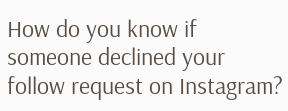How do you know if someone declined your follow request on Instagram?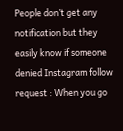People don’t get any notification but they easily know if someone denied Instagram follow request : When you go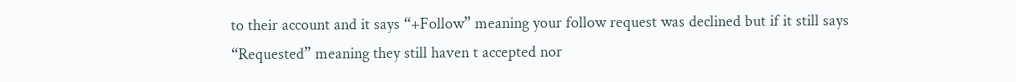to their account and it says “+Follow” meaning your follow request was declined but if it still says “Requested” meaning they still haven t accepted nor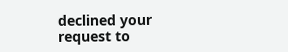declined your request to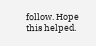follow. Hope this helped.